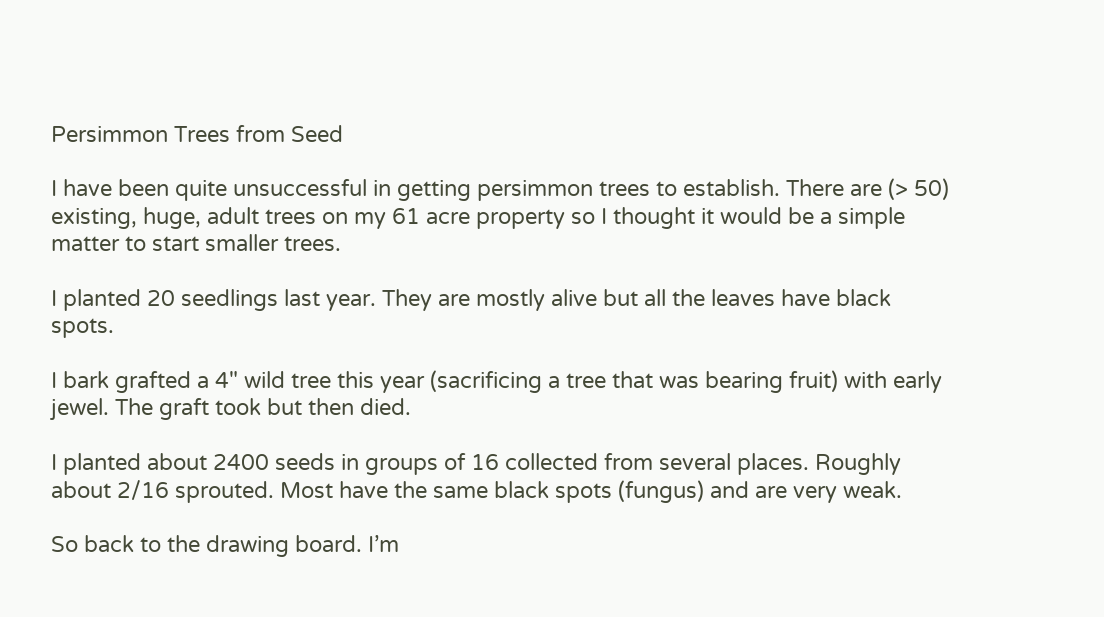Persimmon Trees from Seed

I have been quite unsuccessful in getting persimmon trees to establish. There are (> 50) existing, huge, adult trees on my 61 acre property so I thought it would be a simple matter to start smaller trees.

I planted 20 seedlings last year. They are mostly alive but all the leaves have black spots.

I bark grafted a 4" wild tree this year (sacrificing a tree that was bearing fruit) with early jewel. The graft took but then died.

I planted about 2400 seeds in groups of 16 collected from several places. Roughly about 2/16 sprouted. Most have the same black spots (fungus) and are very weak.

So back to the drawing board. I’m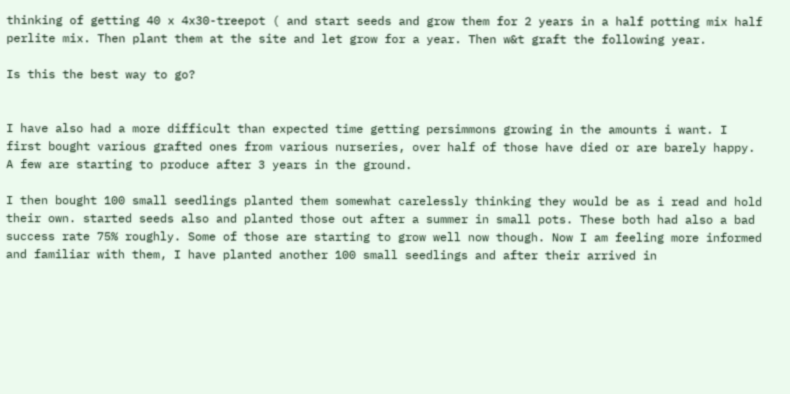thinking of getting 40 x 4x30-treepot ( and start seeds and grow them for 2 years in a half potting mix half perlite mix. Then plant them at the site and let grow for a year. Then w&t graft the following year.

Is this the best way to go?


I have also had a more difficult than expected time getting persimmons growing in the amounts i want. I first bought various grafted ones from various nurseries, over half of those have died or are barely happy. A few are starting to produce after 3 years in the ground.

I then bought 100 small seedlings planted them somewhat carelessly thinking they would be as i read and hold their own. started seeds also and planted those out after a summer in small pots. These both had also a bad success rate 75% roughly. Some of those are starting to grow well now though. Now I am feeling more informed and familiar with them, I have planted another 100 small seedlings and after their arrived in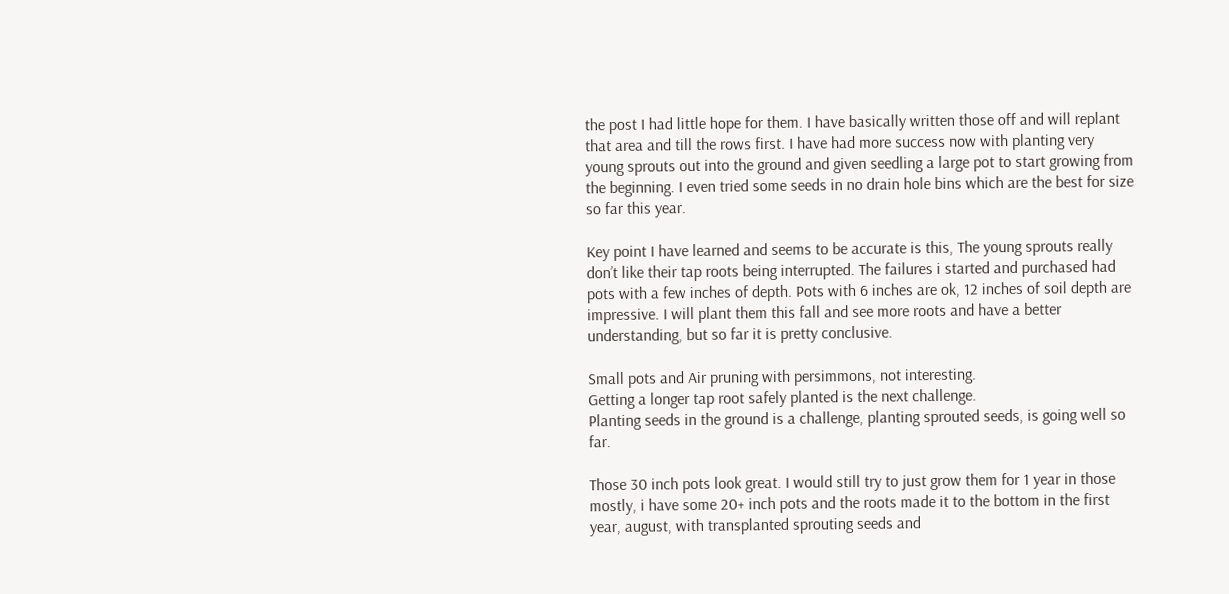the post I had little hope for them. I have basically written those off and will replant that area and till the rows first. I have had more success now with planting very young sprouts out into the ground and given seedling a large pot to start growing from the beginning. I even tried some seeds in no drain hole bins which are the best for size so far this year.

Key point I have learned and seems to be accurate is this, The young sprouts really don’t like their tap roots being interrupted. The failures i started and purchased had pots with a few inches of depth. Pots with 6 inches are ok, 12 inches of soil depth are impressive. I will plant them this fall and see more roots and have a better understanding, but so far it is pretty conclusive.

Small pots and Air pruning with persimmons, not interesting.
Getting a longer tap root safely planted is the next challenge.
Planting seeds in the ground is a challenge, planting sprouted seeds, is going well so far.

Those 30 inch pots look great. I would still try to just grow them for 1 year in those mostly, i have some 20+ inch pots and the roots made it to the bottom in the first year, august, with transplanted sprouting seeds and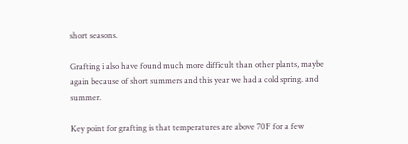short seasons.

Grafting i also have found much more difficult than other plants, maybe again because of short summers and this year we had a cold spring. and summer.

Key point for grafting is that temperatures are above 70F for a few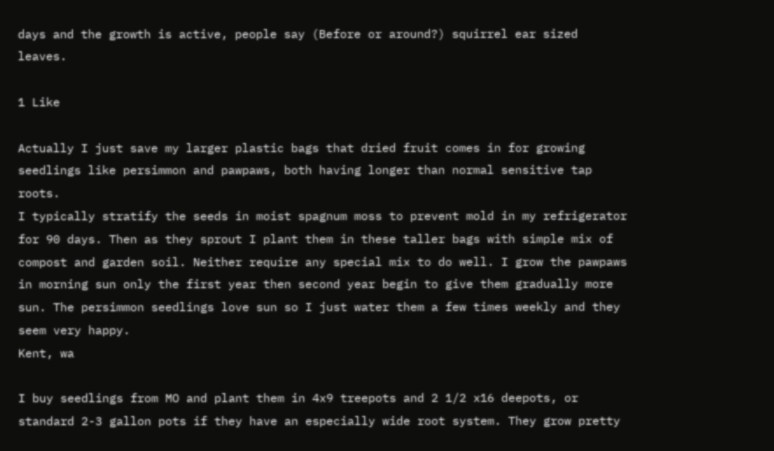days and the growth is active, people say (Before or around?) squirrel ear sized leaves.

1 Like

Actually I just save my larger plastic bags that dried fruit comes in for growing seedlings like persimmon and pawpaws, both having longer than normal sensitive tap roots.
I typically stratify the seeds in moist spagnum moss to prevent mold in my refrigerator for 90 days. Then as they sprout I plant them in these taller bags with simple mix of compost and garden soil. Neither require any special mix to do well. I grow the pawpaws in morning sun only the first year then second year begin to give them gradually more sun. The persimmon seedlings love sun so I just water them a few times weekly and they seem very happy.
Kent, wa

I buy seedlings from MO and plant them in 4x9 treepots and 2 1/2 x16 deepots, or standard 2-3 gallon pots if they have an especially wide root system. They grow pretty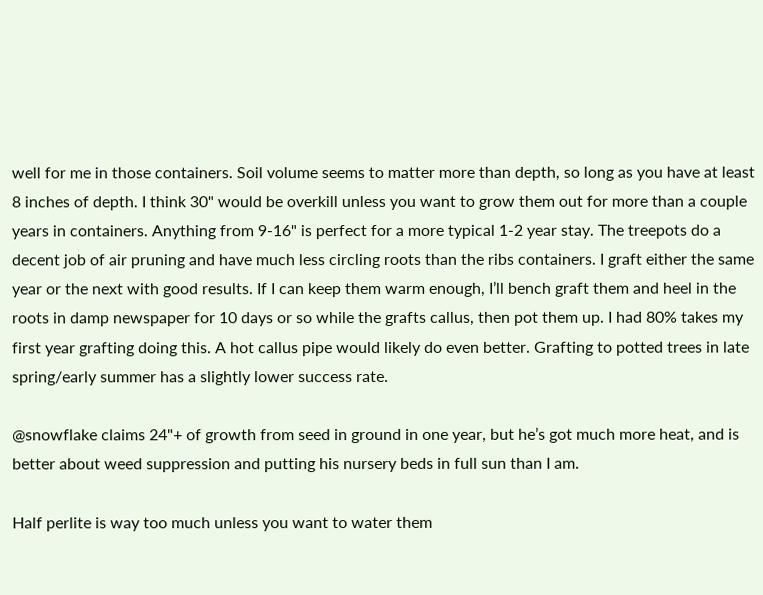well for me in those containers. Soil volume seems to matter more than depth, so long as you have at least 8 inches of depth. I think 30" would be overkill unless you want to grow them out for more than a couple years in containers. Anything from 9-16" is perfect for a more typical 1-2 year stay. The treepots do a decent job of air pruning and have much less circling roots than the ribs containers. I graft either the same year or the next with good results. If I can keep them warm enough, I’ll bench graft them and heel in the roots in damp newspaper for 10 days or so while the grafts callus, then pot them up. I had 80% takes my first year grafting doing this. A hot callus pipe would likely do even better. Grafting to potted trees in late spring/early summer has a slightly lower success rate.

@snowflake claims 24"+ of growth from seed in ground in one year, but he’s got much more heat, and is better about weed suppression and putting his nursery beds in full sun than I am.

Half perlite is way too much unless you want to water them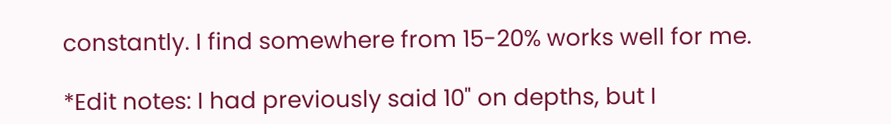constantly. I find somewhere from 15-20% works well for me.

*Edit notes: I had previously said 10" on depths, but I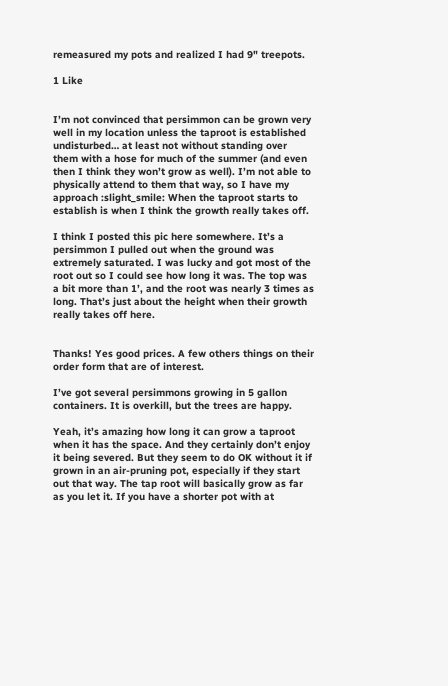remeasured my pots and realized I had 9" treepots.

1 Like


I’m not convinced that persimmon can be grown very well in my location unless the taproot is established undisturbed… at least not without standing over them with a hose for much of the summer (and even then I think they won’t grow as well). I’m not able to physically attend to them that way, so I have my approach :slight_smile: When the taproot starts to establish is when I think the growth really takes off.

I think I posted this pic here somewhere. It’s a persimmon I pulled out when the ground was extremely saturated. I was lucky and got most of the root out so I could see how long it was. The top was a bit more than 1’, and the root was nearly 3 times as long. That’s just about the height when their growth really takes off here.


Thanks! Yes good prices. A few others things on their order form that are of interest.

I’ve got several persimmons growing in 5 gallon containers. It is overkill, but the trees are happy.

Yeah, it’s amazing how long it can grow a taproot when it has the space. And they certainly don’t enjoy it being severed. But they seem to do OK without it if grown in an air-pruning pot, especially if they start out that way. The tap root will basically grow as far as you let it. If you have a shorter pot with at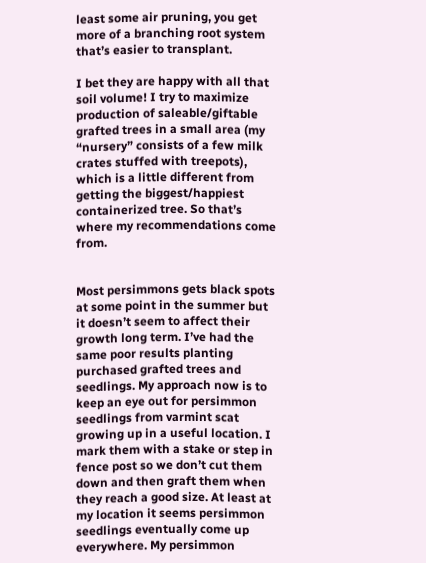least some air pruning, you get more of a branching root system that’s easier to transplant.

I bet they are happy with all that soil volume! I try to maximize production of saleable/giftable grafted trees in a small area (my “nursery” consists of a few milk crates stuffed with treepots), which is a little different from getting the biggest/happiest containerized tree. So that’s where my recommendations come from.


Most persimmons gets black spots at some point in the summer but it doesn’t seem to affect their growth long term. I’ve had the same poor results planting purchased grafted trees and seedlings. My approach now is to keep an eye out for persimmon seedlings from varmint scat growing up in a useful location. I mark them with a stake or step in fence post so we don’t cut them down and then graft them when they reach a good size. At least at my location it seems persimmon seedlings eventually come up everywhere. My persimmon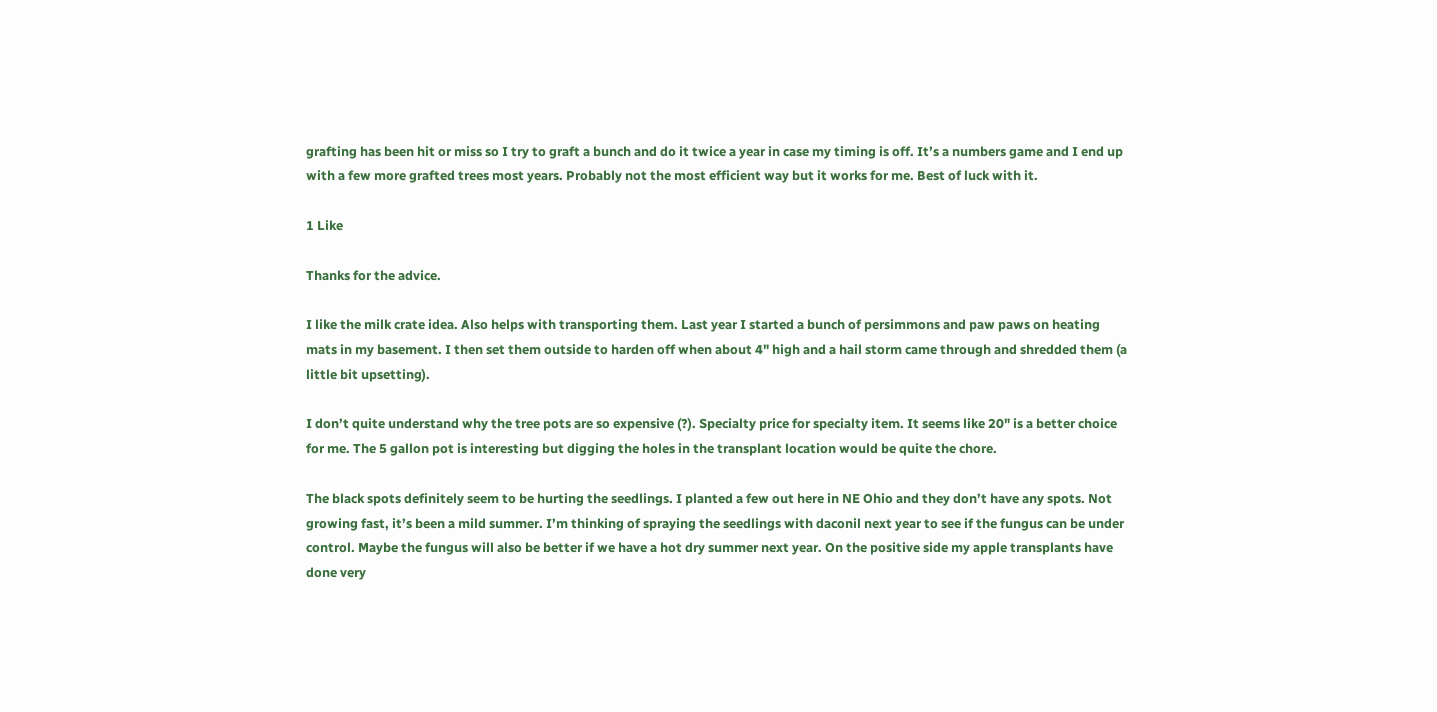grafting has been hit or miss so I try to graft a bunch and do it twice a year in case my timing is off. It’s a numbers game and I end up with a few more grafted trees most years. Probably not the most efficient way but it works for me. Best of luck with it.

1 Like

Thanks for the advice.

I like the milk crate idea. Also helps with transporting them. Last year I started a bunch of persimmons and paw paws on heating mats in my basement. I then set them outside to harden off when about 4" high and a hail storm came through and shredded them (a little bit upsetting).

I don’t quite understand why the tree pots are so expensive (?). Specialty price for specialty item. It seems like 20" is a better choice for me. The 5 gallon pot is interesting but digging the holes in the transplant location would be quite the chore.

The black spots definitely seem to be hurting the seedlings. I planted a few out here in NE Ohio and they don’t have any spots. Not growing fast, it’s been a mild summer. I’m thinking of spraying the seedlings with daconil next year to see if the fungus can be under control. Maybe the fungus will also be better if we have a hot dry summer next year. On the positive side my apple transplants have done very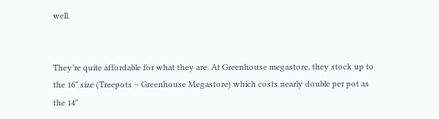well.


They’re quite affordable for what they are. At Greenhouse megastore, they stock up to the 16" size (Treepots – Greenhouse Megastore) which costs nearly double per pot as the 14"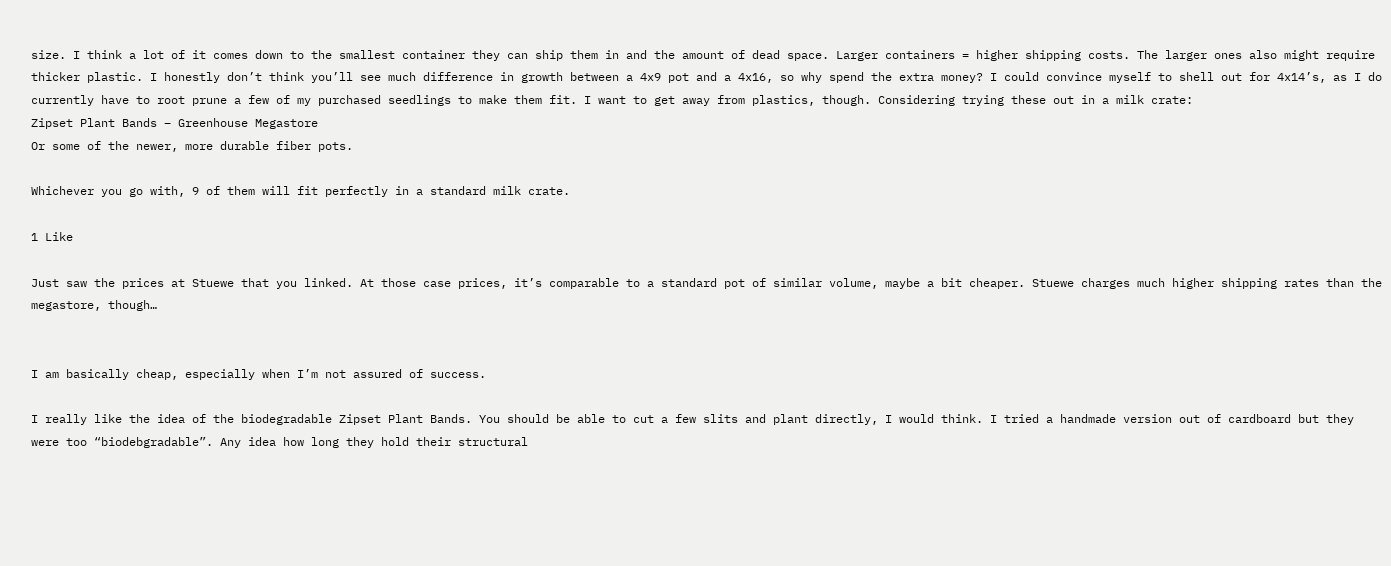size. I think a lot of it comes down to the smallest container they can ship them in and the amount of dead space. Larger containers = higher shipping costs. The larger ones also might require thicker plastic. I honestly don’t think you’ll see much difference in growth between a 4x9 pot and a 4x16, so why spend the extra money? I could convince myself to shell out for 4x14’s, as I do currently have to root prune a few of my purchased seedlings to make them fit. I want to get away from plastics, though. Considering trying these out in a milk crate:
Zipset Plant Bands – Greenhouse Megastore
Or some of the newer, more durable fiber pots.

Whichever you go with, 9 of them will fit perfectly in a standard milk crate.

1 Like

Just saw the prices at Stuewe that you linked. At those case prices, it’s comparable to a standard pot of similar volume, maybe a bit cheaper. Stuewe charges much higher shipping rates than the megastore, though…


I am basically cheap, especially when I’m not assured of success.

I really like the idea of the biodegradable Zipset Plant Bands. You should be able to cut a few slits and plant directly, I would think. I tried a handmade version out of cardboard but they were too “biodebgradable”. Any idea how long they hold their structural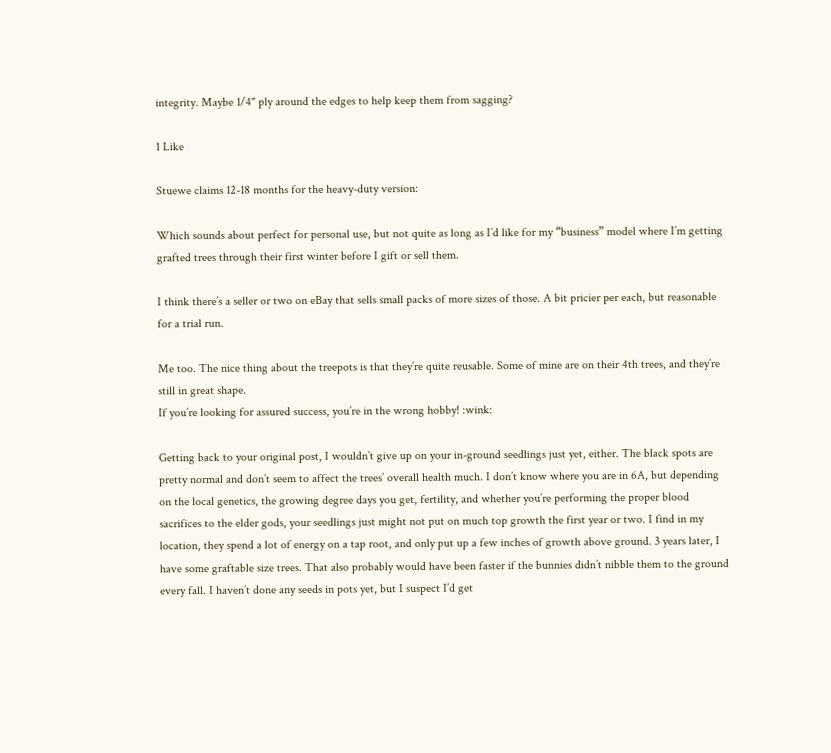integrity. Maybe 1/4" ply around the edges to help keep them from sagging?

1 Like

Stuewe claims 12-18 months for the heavy-duty version:

Which sounds about perfect for personal use, but not quite as long as I’d like for my “business” model where I’m getting grafted trees through their first winter before I gift or sell them.

I think there’s a seller or two on eBay that sells small packs of more sizes of those. A bit pricier per each, but reasonable for a trial run.

Me too. The nice thing about the treepots is that they’re quite reusable. Some of mine are on their 4th trees, and they’re still in great shape.
If you’re looking for assured success, you’re in the wrong hobby! :wink:

Getting back to your original post, I wouldn’t give up on your in-ground seedlings just yet, either. The black spots are pretty normal and don’t seem to affect the trees’ overall health much. I don’t know where you are in 6A, but depending on the local genetics, the growing degree days you get, fertility, and whether you’re performing the proper blood sacrifices to the elder gods, your seedlings just might not put on much top growth the first year or two. I find in my location, they spend a lot of energy on a tap root, and only put up a few inches of growth above ground. 3 years later, I have some graftable size trees. That also probably would have been faster if the bunnies didn’t nibble them to the ground every fall. I haven’t done any seeds in pots yet, but I suspect I’d get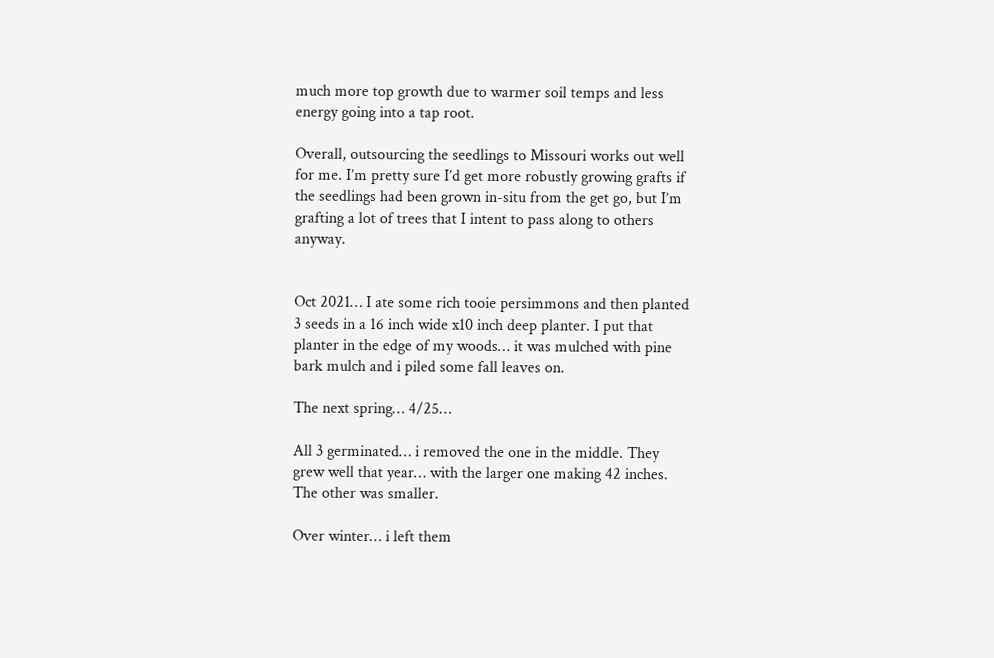much more top growth due to warmer soil temps and less energy going into a tap root.

Overall, outsourcing the seedlings to Missouri works out well for me. I’m pretty sure I’d get more robustly growing grafts if the seedlings had been grown in-situ from the get go, but I’m grafting a lot of trees that I intent to pass along to others anyway.


Oct 2021… I ate some rich tooie persimmons and then planted 3 seeds in a 16 inch wide x10 inch deep planter. I put that planter in the edge of my woods… it was mulched with pine bark mulch and i piled some fall leaves on.

The next spring… 4/25…

All 3 germinated… i removed the one in the middle. They grew well that year… with the larger one making 42 inches. The other was smaller.

Over winter… i left them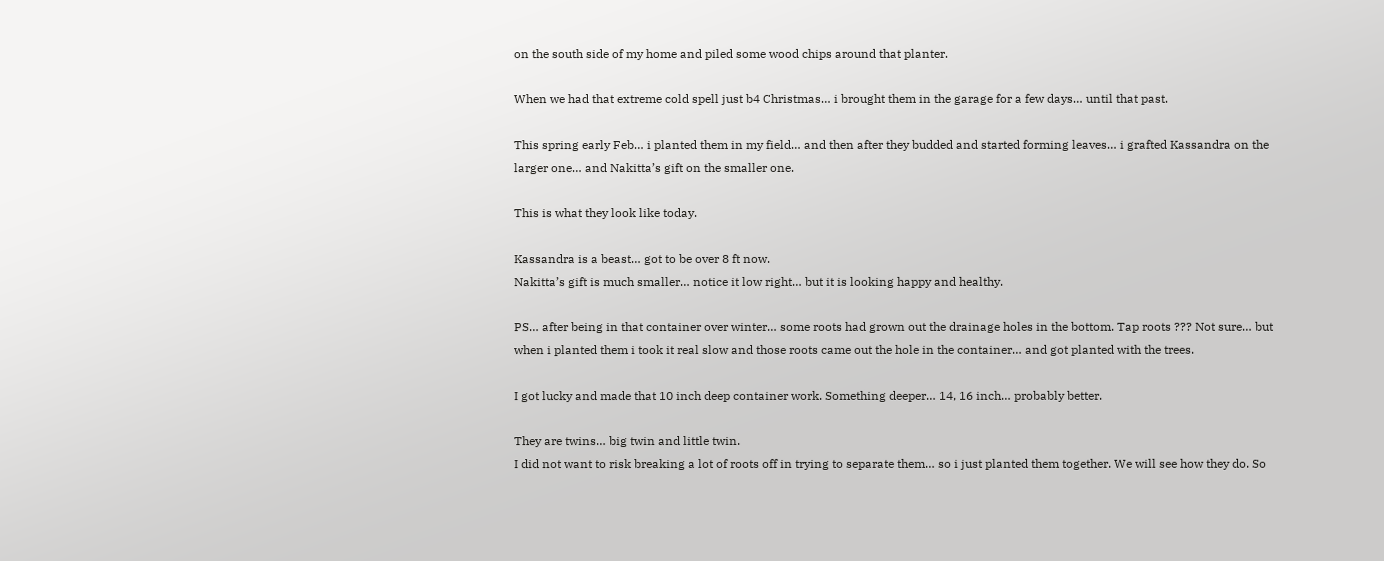on the south side of my home and piled some wood chips around that planter.

When we had that extreme cold spell just b4 Christmas… i brought them in the garage for a few days… until that past.

This spring early Feb… i planted them in my field… and then after they budded and started forming leaves… i grafted Kassandra on the larger one… and Nakitta’s gift on the smaller one.

This is what they look like today.

Kassandra is a beast… got to be over 8 ft now.
Nakitta’s gift is much smaller… notice it low right… but it is looking happy and healthy.

PS… after being in that container over winter… some roots had grown out the drainage holes in the bottom. Tap roots ??? Not sure… but when i planted them i took it real slow and those roots came out the hole in the container… and got planted with the trees.

I got lucky and made that 10 inch deep container work. Something deeper… 14, 16 inch… probably better.

They are twins… big twin and little twin.
I did not want to risk breaking a lot of roots off in trying to separate them… so i just planted them together. We will see how they do. So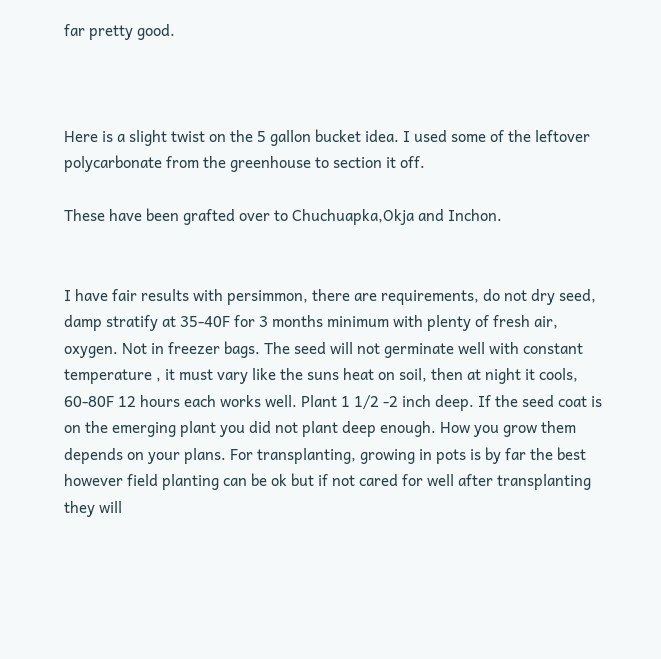far pretty good.



Here is a slight twist on the 5 gallon bucket idea. I used some of the leftover polycarbonate from the greenhouse to section it off.

These have been grafted over to Chuchuapka,Okja and Inchon.


I have fair results with persimmon, there are requirements, do not dry seed, damp stratify at 35-40F for 3 months minimum with plenty of fresh air, oxygen. Not in freezer bags. The seed will not germinate well with constant temperature , it must vary like the suns heat on soil, then at night it cools, 60-80F 12 hours each works well. Plant 1 1/2 -2 inch deep. If the seed coat is on the emerging plant you did not plant deep enough. How you grow them depends on your plans. For transplanting, growing in pots is by far the best however field planting can be ok but if not cared for well after transplanting they will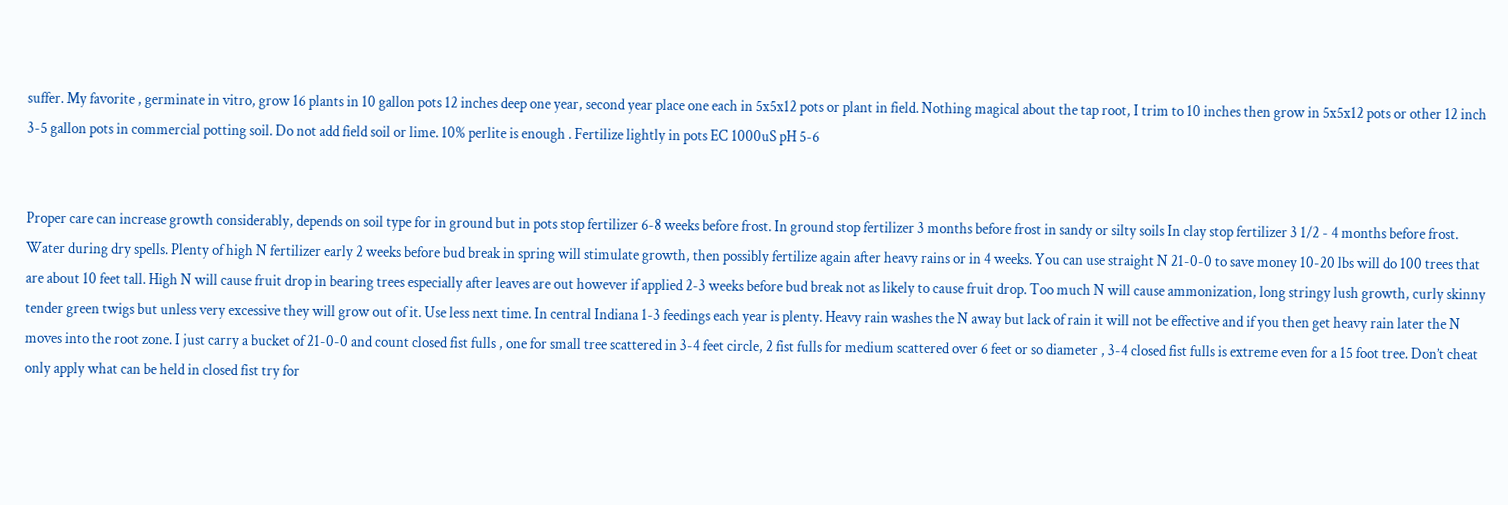suffer. My favorite , germinate in vitro, grow 16 plants in 10 gallon pots 12 inches deep one year, second year place one each in 5x5x12 pots or plant in field. Nothing magical about the tap root, I trim to 10 inches then grow in 5x5x12 pots or other 12 inch 3-5 gallon pots in commercial potting soil. Do not add field soil or lime. 10% perlite is enough . Fertilize lightly in pots EC 1000uS pH 5-6


Proper care can increase growth considerably, depends on soil type for in ground but in pots stop fertilizer 6-8 weeks before frost. In ground stop fertilizer 3 months before frost in sandy or silty soils In clay stop fertilizer 3 1/2 - 4 months before frost. Water during dry spells. Plenty of high N fertilizer early 2 weeks before bud break in spring will stimulate growth, then possibly fertilize again after heavy rains or in 4 weeks. You can use straight N 21-0-0 to save money 10-20 lbs will do 100 trees that are about 10 feet tall. High N will cause fruit drop in bearing trees especially after leaves are out however if applied 2-3 weeks before bud break not as likely to cause fruit drop. Too much N will cause ammonization, long stringy lush growth, curly skinny tender green twigs but unless very excessive they will grow out of it. Use less next time. In central Indiana 1-3 feedings each year is plenty. Heavy rain washes the N away but lack of rain it will not be effective and if you then get heavy rain later the N moves into the root zone. I just carry a bucket of 21-0-0 and count closed fist fulls , one for small tree scattered in 3-4 feet circle, 2 fist fulls for medium scattered over 6 feet or so diameter , 3-4 closed fist fulls is extreme even for a 15 foot tree. Don’t cheat only apply what can be held in closed fist try for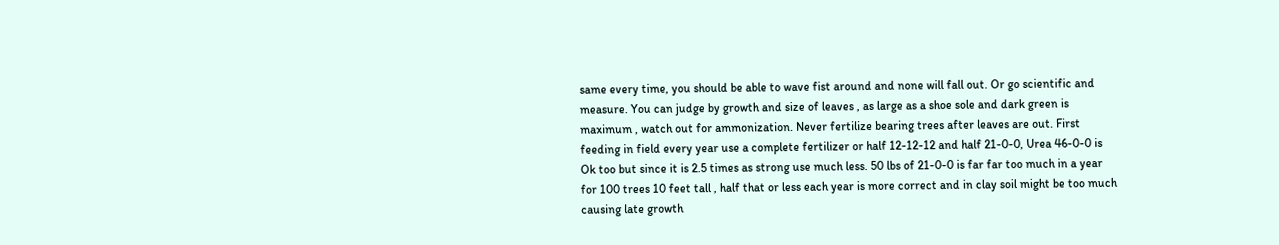same every time, you should be able to wave fist around and none will fall out. Or go scientific and measure. You can judge by growth and size of leaves , as large as a shoe sole and dark green is maximum , watch out for ammonization. Never fertilize bearing trees after leaves are out. First feeding in field every year use a complete fertilizer or half 12-12-12 and half 21-0-0, Urea 46-0-0 is Ok too but since it is 2.5 times as strong use much less. 50 lbs of 21-0-0 is far far too much in a year for 100 trees 10 feet tall , half that or less each year is more correct and in clay soil might be too much causing late growth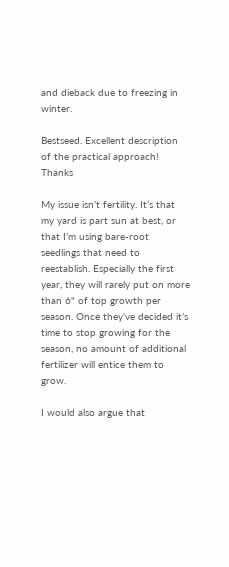and dieback due to freezing in winter.

Bestseed. Excellent description of the practical approach! Thanks

My issue isn’t fertility. It’s that my yard is part sun at best, or that I’m using bare-root seedlings that need to reestablish. Especially the first year, they will rarely put on more than 6" of top growth per season. Once they’ve decided it’s time to stop growing for the season, no amount of additional fertilizer will entice them to grow.

I would also argue that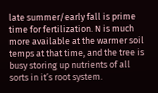late summer/early fall is prime time for fertilization. N is much more available at the warmer soil temps at that time, and the tree is busy storing up nutrients of all sorts in it’s root system.